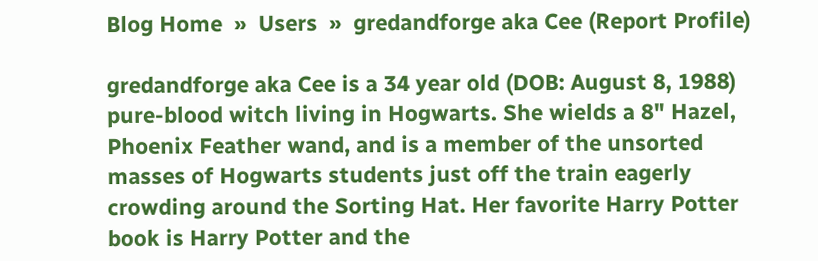Blog Home  »  Users  »  gredandforge aka Cee (Report Profile)

gredandforge aka Cee is a 34 year old (DOB: August 8, 1988) pure-blood witch living in Hogwarts. She wields a 8" Hazel, Phoenix Feather wand, and is a member of the unsorted masses of Hogwarts students just off the train eagerly crowding around the Sorting Hat. Her favorite Harry Potter book is Harry Potter and the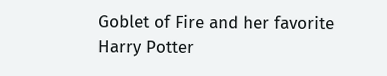Goblet of Fire and her favorite Harry Potter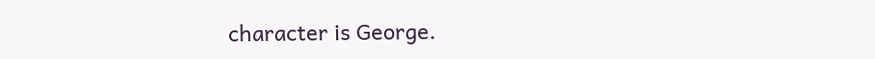character is George.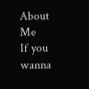About Me
If you wanna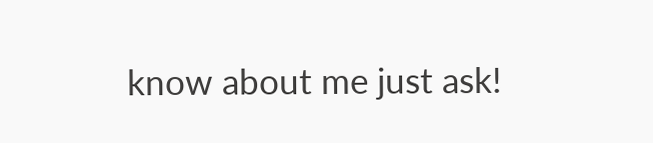know about me just ask!